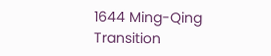1644 Ming-Qing Transition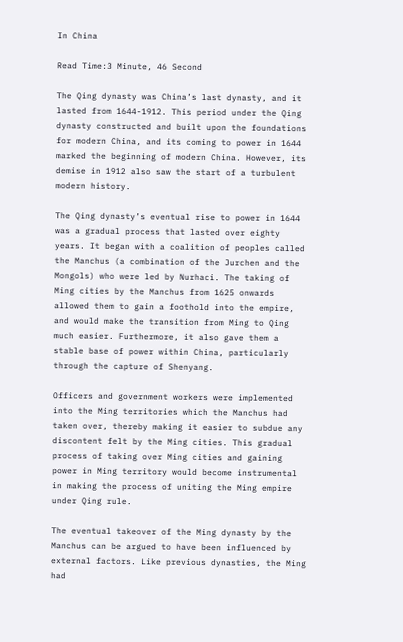In China

Read Time:3 Minute, 46 Second

The Qing dynasty was China’s last dynasty, and it lasted from 1644-1912. This period under the Qing dynasty constructed and built upon the foundations for modern China, and its coming to power in 1644 marked the beginning of modern China. However, its demise in 1912 also saw the start of a turbulent modern history.

The Qing dynasty’s eventual rise to power in 1644 was a gradual process that lasted over eighty years. It began with a coalition of peoples called the Manchus (a combination of the Jurchen and the Mongols) who were led by Nurhaci. The taking of Ming cities by the Manchus from 1625 onwards allowed them to gain a foothold into the empire, and would make the transition from Ming to Qing much easier. Furthermore, it also gave them a stable base of power within China, particularly through the capture of Shenyang.

Officers and government workers were implemented into the Ming territories which the Manchus had taken over, thereby making it easier to subdue any discontent felt by the Ming cities. This gradual process of taking over Ming cities and gaining power in Ming territory would become instrumental in making the process of uniting the Ming empire under Qing rule.

The eventual takeover of the Ming dynasty by the Manchus can be argued to have been influenced by external factors. Like previous dynasties, the Ming had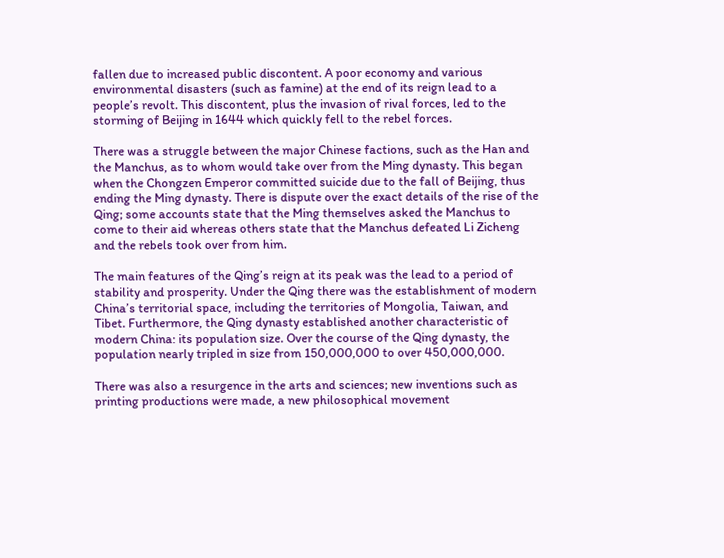fallen due to increased public discontent. A poor economy and various environmental disasters (such as famine) at the end of its reign lead to a people’s revolt. This discontent, plus the invasion of rival forces, led to the storming of Beijing in 1644 which quickly fell to the rebel forces.

There was a struggle between the major Chinese factions, such as the Han and the Manchus, as to whom would take over from the Ming dynasty. This began when the Chongzen Emperor committed suicide due to the fall of Beijing, thus ending the Ming dynasty. There is dispute over the exact details of the rise of the Qing; some accounts state that the Ming themselves asked the Manchus to come to their aid whereas others state that the Manchus defeated Li Zicheng and the rebels took over from him.

The main features of the Qing’s reign at its peak was the lead to a period of stability and prosperity. Under the Qing there was the establishment of modern China’s territorial space, including the territories of Mongolia, Taiwan, and Tibet. Furthermore, the Qing dynasty established another characteristic of modern China: its population size. Over the course of the Qing dynasty, the population nearly tripled in size from 150,000,000 to over 450,000,000.

There was also a resurgence in the arts and sciences; new inventions such as printing productions were made, a new philosophical movement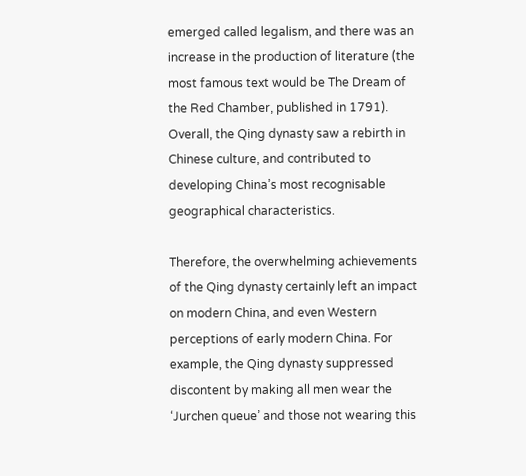emerged called legalism, and there was an increase in the production of literature (the most famous text would be The Dream of the Red Chamber, published in 1791). Overall, the Qing dynasty saw a rebirth in Chinese culture, and contributed to developing China’s most recognisable geographical characteristics.

Therefore, the overwhelming achievements of the Qing dynasty certainly left an impact on modern China, and even Western perceptions of early modern China. For example, the Qing dynasty suppressed discontent by making all men wear the ‘Jurchen queue’ and those not wearing this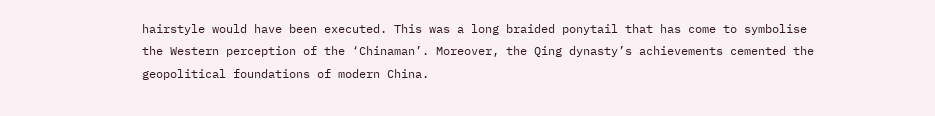hairstyle would have been executed. This was a long braided ponytail that has come to symbolise the Western perception of the ‘Chinaman’. Moreover, the Qing dynasty’s achievements cemented the geopolitical foundations of modern China.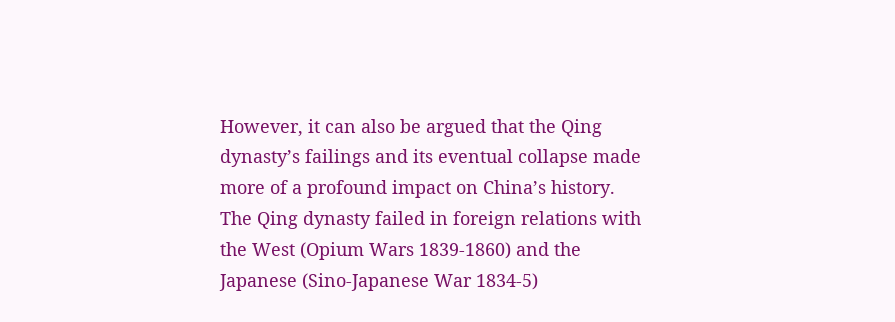However, it can also be argued that the Qing dynasty’s failings and its eventual collapse made more of a profound impact on China’s history. The Qing dynasty failed in foreign relations with the West (Opium Wars 1839-1860) and the Japanese (Sino-Japanese War 1834-5)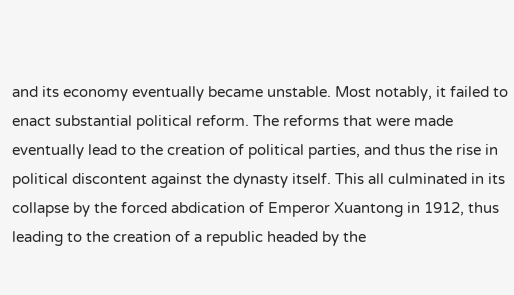and its economy eventually became unstable. Most notably, it failed to enact substantial political reform. The reforms that were made eventually lead to the creation of political parties, and thus the rise in political discontent against the dynasty itself. This all culminated in its collapse by the forced abdication of Emperor Xuantong in 1912, thus leading to the creation of a republic headed by the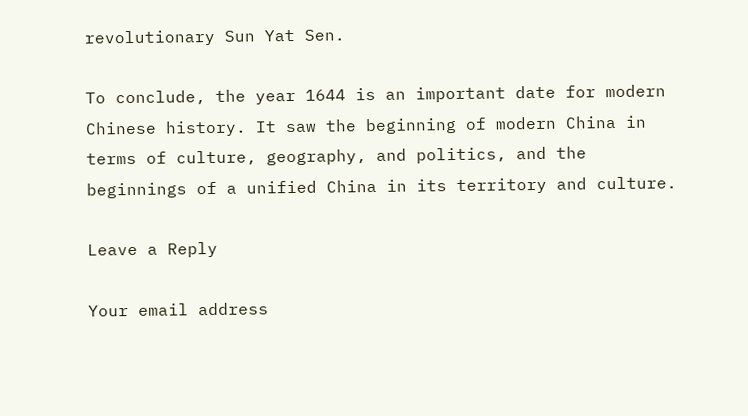revolutionary Sun Yat Sen.

To conclude, the year 1644 is an important date for modern Chinese history. It saw the beginning of modern China in terms of culture, geography, and politics, and the beginnings of a unified China in its territory and culture.

Leave a Reply

Your email address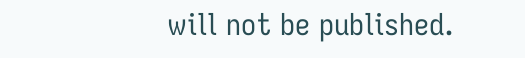will not be published.